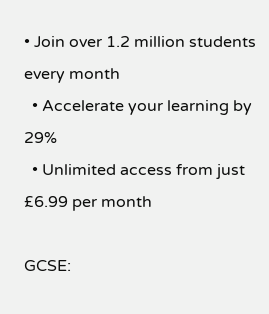• Join over 1.2 million students every month
  • Accelerate your learning by 29%
  • Unlimited access from just £6.99 per month

GCSE: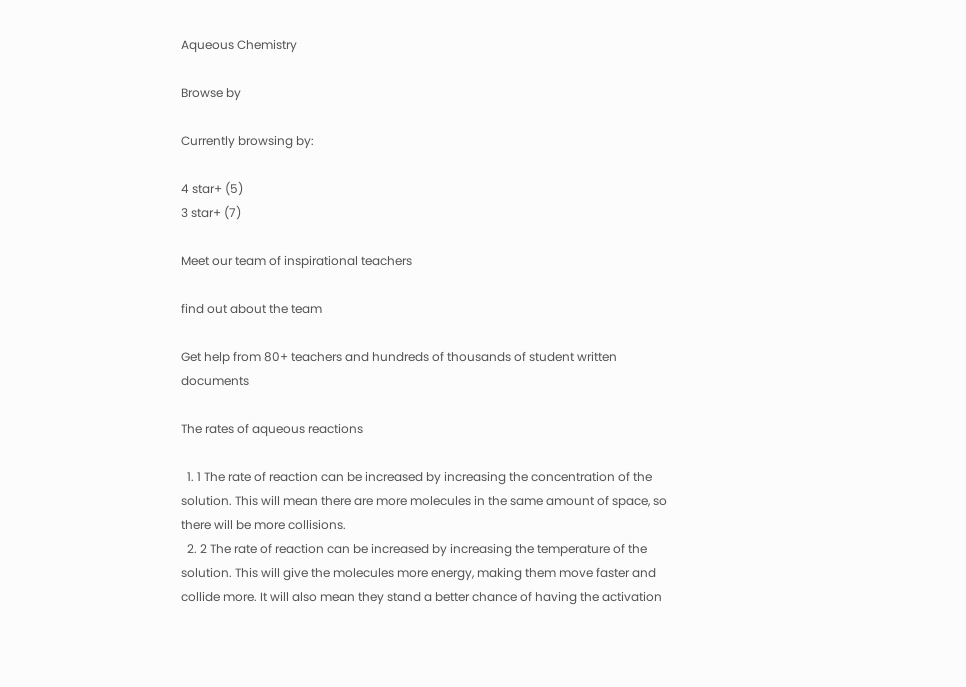Aqueous Chemistry

Browse by

Currently browsing by:

4 star+ (5)
3 star+ (7)

Meet our team of inspirational teachers

find out about the team

Get help from 80+ teachers and hundreds of thousands of student written documents

The rates of aqueous reactions

  1. 1 The rate of reaction can be increased by increasing the concentration of the solution. This will mean there are more molecules in the same amount of space, so there will be more collisions.
  2. 2 The rate of reaction can be increased by increasing the temperature of the solution. This will give the molecules more energy, making them move faster and collide more. It will also mean they stand a better chance of having the activation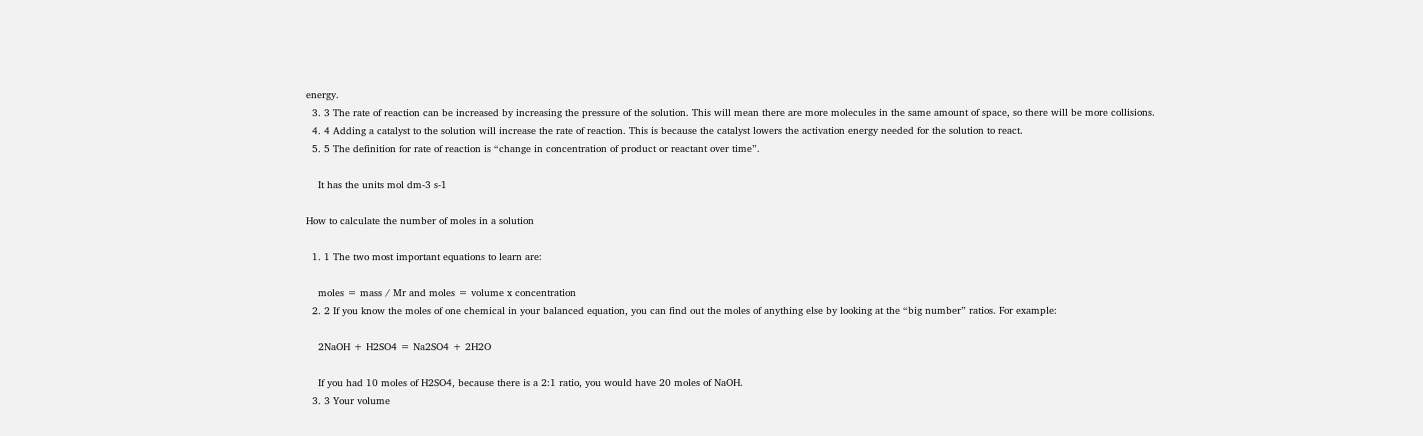energy.
  3. 3 The rate of reaction can be increased by increasing the pressure of the solution. This will mean there are more molecules in the same amount of space, so there will be more collisions.
  4. 4 Adding a catalyst to the solution will increase the rate of reaction. This is because the catalyst lowers the activation energy needed for the solution to react.
  5. 5 The definition for rate of reaction is “change in concentration of product or reactant over time”.

    It has the units mol dm-3 s-1

How to calculate the number of moles in a solution

  1. 1 The two most important equations to learn are:

    moles = mass / Mr and moles = volume x concentration
  2. 2 If you know the moles of one chemical in your balanced equation, you can find out the moles of anything else by looking at the “big number” ratios. For example:

    2NaOH + H2SO4 = Na2SO4 + 2H2O

    If you had 10 moles of H2SO4, because there is a 2:1 ratio, you would have 20 moles of NaOH.
  3. 3 Your volume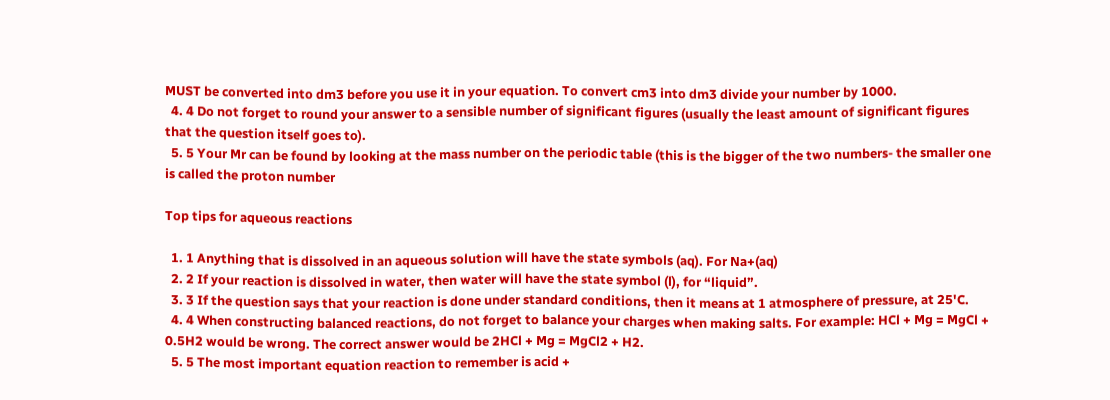MUST be converted into dm3 before you use it in your equation. To convert cm3 into dm3 divide your number by 1000.
  4. 4 Do not forget to round your answer to a sensible number of significant figures (usually the least amount of significant figures that the question itself goes to).
  5. 5 Your Mr can be found by looking at the mass number on the periodic table (this is the bigger of the two numbers- the smaller one is called the proton number

Top tips for aqueous reactions

  1. 1 Anything that is dissolved in an aqueous solution will have the state symbols (aq). For Na+(aq)
  2. 2 If your reaction is dissolved in water, then water will have the state symbol (l), for “liquid”.
  3. 3 If the question says that your reaction is done under standard conditions, then it means at 1 atmosphere of pressure, at 25'C.
  4. 4 When constructing balanced reactions, do not forget to balance your charges when making salts. For example: HCl + Mg = MgCl + 0.5H2 would be wrong. The correct answer would be 2HCl + Mg = MgCl2 + H2.
  5. 5 The most important equation reaction to remember is acid +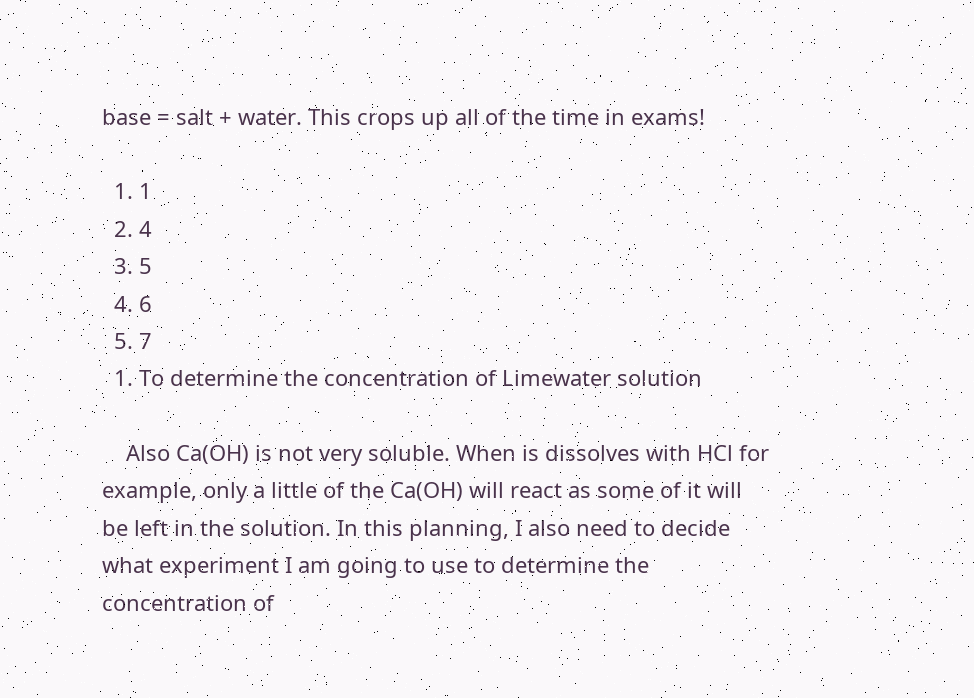base = salt + water. This crops up all of the time in exams!

  1. 1
  2. 4
  3. 5
  4. 6
  5. 7
  1. To determine the concentration of Limewater solution

    Also Ca(OH) is not very soluble. When is dissolves with HCl for example, only a little of the Ca(OH) will react as some of it will be left in the solution. In this planning, I also need to decide what experiment I am going to use to determine the concentration of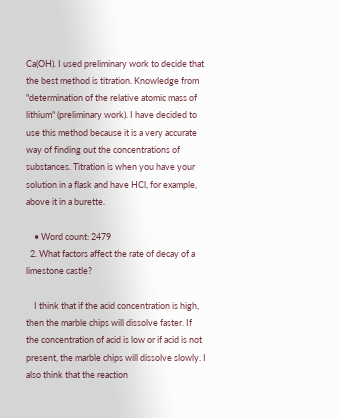Ca(OH). I used preliminary work to decide that the best method is titration. Knowledge from "determination of the relative atomic mass of lithium" (preliminary work). I have decided to use this method because it is a very accurate way of finding out the concentrations of substances. Titration is when you have your solution in a flask and have HCl, for example, above it in a burette.

    • Word count: 2479
  2. What factors affect the rate of decay of a limestone castle?

    I think that if the acid concentration is high, then the marble chips will dissolve faster. If the concentration of acid is low or if acid is not present, the marble chips will dissolve slowly. I also think that the reaction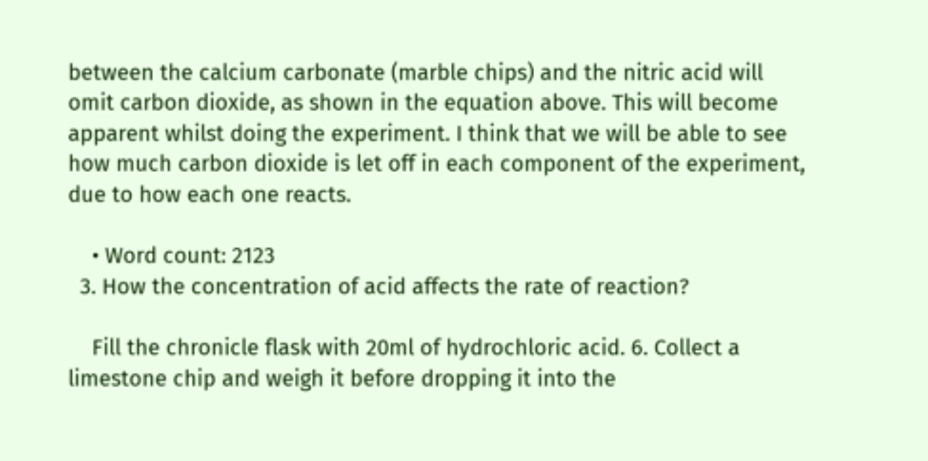between the calcium carbonate (marble chips) and the nitric acid will omit carbon dioxide, as shown in the equation above. This will become apparent whilst doing the experiment. I think that we will be able to see how much carbon dioxide is let off in each component of the experiment, due to how each one reacts.

    • Word count: 2123
  3. How the concentration of acid affects the rate of reaction?

    Fill the chronicle flask with 20ml of hydrochloric acid. 6. Collect a limestone chip and weigh it before dropping it into the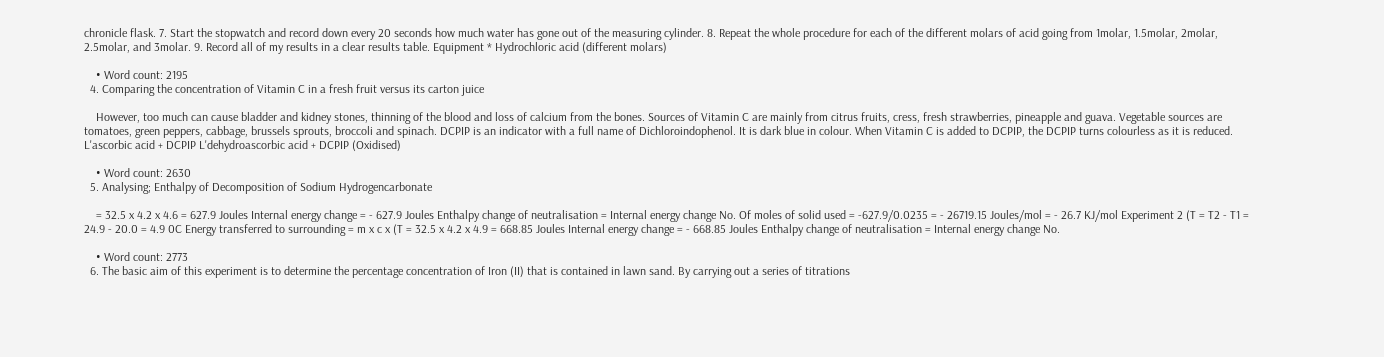chronicle flask. 7. Start the stopwatch and record down every 20 seconds how much water has gone out of the measuring cylinder. 8. Repeat the whole procedure for each of the different molars of acid going from 1molar, 1.5molar, 2molar, 2.5molar, and 3molar. 9. Record all of my results in a clear results table. Equipment * Hydrochloric acid (different molars)

    • Word count: 2195
  4. Comparing the concentration of Vitamin C in a fresh fruit versus its carton juice

    However, too much can cause bladder and kidney stones, thinning of the blood and loss of calcium from the bones. Sources of Vitamin C are mainly from citrus fruits, cress, fresh strawberries, pineapple and guava. Vegetable sources are tomatoes, green peppers, cabbage, brussels sprouts, broccoli and spinach. DCPIP is an indicator with a full name of Dichloroindophenol. It is dark blue in colour. When Vitamin C is added to DCPIP, the DCPIP turns colourless as it is reduced. L'ascorbic acid + DCPIP L'dehydroascorbic acid + DCPIP (Oxidised)

    • Word count: 2630
  5. Analysing; Enthalpy of Decomposition of Sodium Hydrogencarbonate

    = 32.5 x 4.2 x 4.6 = 627.9 Joules Internal energy change = - 627.9 Joules Enthalpy change of neutralisation = Internal energy change No. Of moles of solid used = -627.9/0.0235 = - 26719.15 Joules/mol = - 26.7 KJ/mol Experiment 2 (T = T2 - T1 = 24.9 - 20.0 = 4.9 0C Energy transferred to surrounding = m x c x (T = 32.5 x 4.2 x 4.9 = 668.85 Joules Internal energy change = - 668.85 Joules Enthalpy change of neutralisation = Internal energy change No.

    • Word count: 2773
  6. The basic aim of this experiment is to determine the percentage concentration of Iron (II) that is contained in lawn sand. By carrying out a series of titrations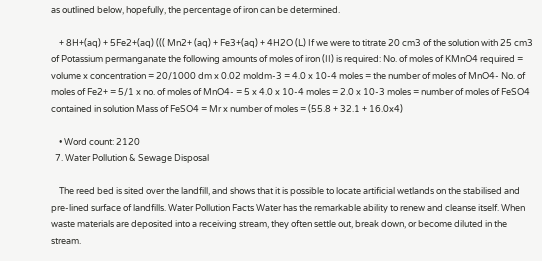as outlined below, hopefully, the percentage of iron can be determined.

    + 8H+(aq) + 5Fe2+(aq) ((( Mn2+ (aq) + Fe3+(aq) + 4H2O (L) If we were to titrate 20 cm3 of the solution with 25 cm3 of Potassium permanganate the following amounts of moles of iron (II) is required: No. of moles of KMnO4 required = volume x concentration = 20/1000 dm x 0.02 moldm-3 = 4.0 x 10-4 moles = the number of moles of MnO4- No. of moles of Fe2+ = 5/1 x no. of moles of MnO4- = 5 x 4.0 x 10-4 moles = 2.0 x 10-3 moles = number of moles of FeSO4 contained in solution Mass of FeSO4 = Mr x number of moles = (55.8 + 32.1 + 16.0x4)

    • Word count: 2120
  7. Water Pollution & Sewage Disposal

    The reed bed is sited over the landfill, and shows that it is possible to locate artificial wetlands on the stabilised and pre-lined surface of landfills. Water Pollution Facts Water has the remarkable ability to renew and cleanse itself. When waste materials are deposited into a receiving stream, they often settle out, break down, or become diluted in the stream.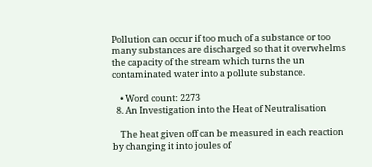Pollution can occur if too much of a substance or too many substances are discharged so that it overwhelms the capacity of the stream which turns the un contaminated water into a pollute substance.

    • Word count: 2273
  8. An Investigation into the Heat of Neutralisation

    The heat given off can be measured in each reaction by changing it into joules of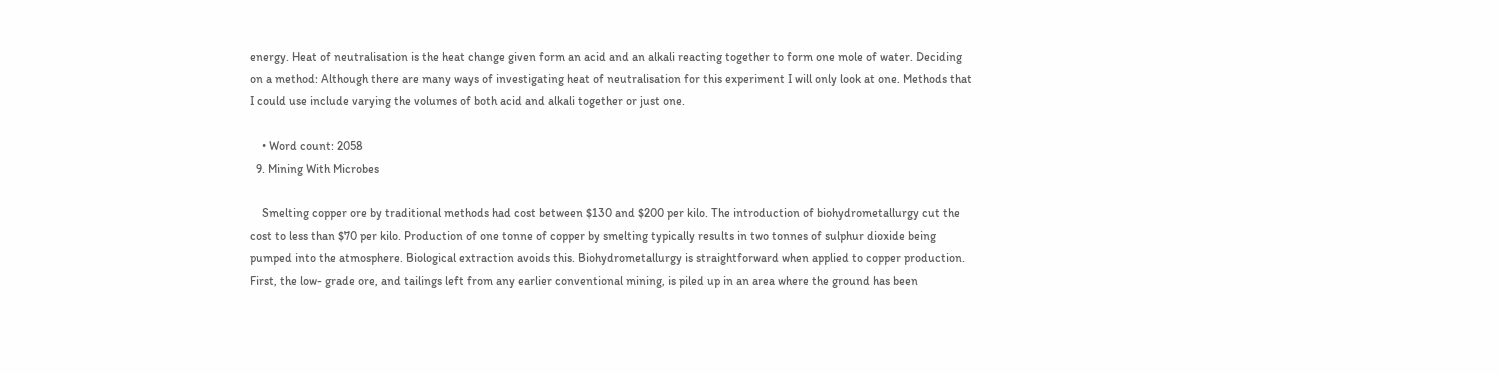energy. Heat of neutralisation is the heat change given form an acid and an alkali reacting together to form one mole of water. Deciding on a method: Although there are many ways of investigating heat of neutralisation for this experiment I will only look at one. Methods that I could use include varying the volumes of both acid and alkali together or just one.

    • Word count: 2058
  9. Mining With Microbes

    Smelting copper ore by traditional methods had cost between $130 and $200 per kilo. The introduction of biohydrometallurgy cut the cost to less than $70 per kilo. Production of one tonne of copper by smelting typically results in two tonnes of sulphur dioxide being pumped into the atmosphere. Biological extraction avoids this. Biohydrometallurgy is straightforward when applied to copper production. First, the low- grade ore, and tailings left from any earlier conventional mining, is piled up in an area where the ground has been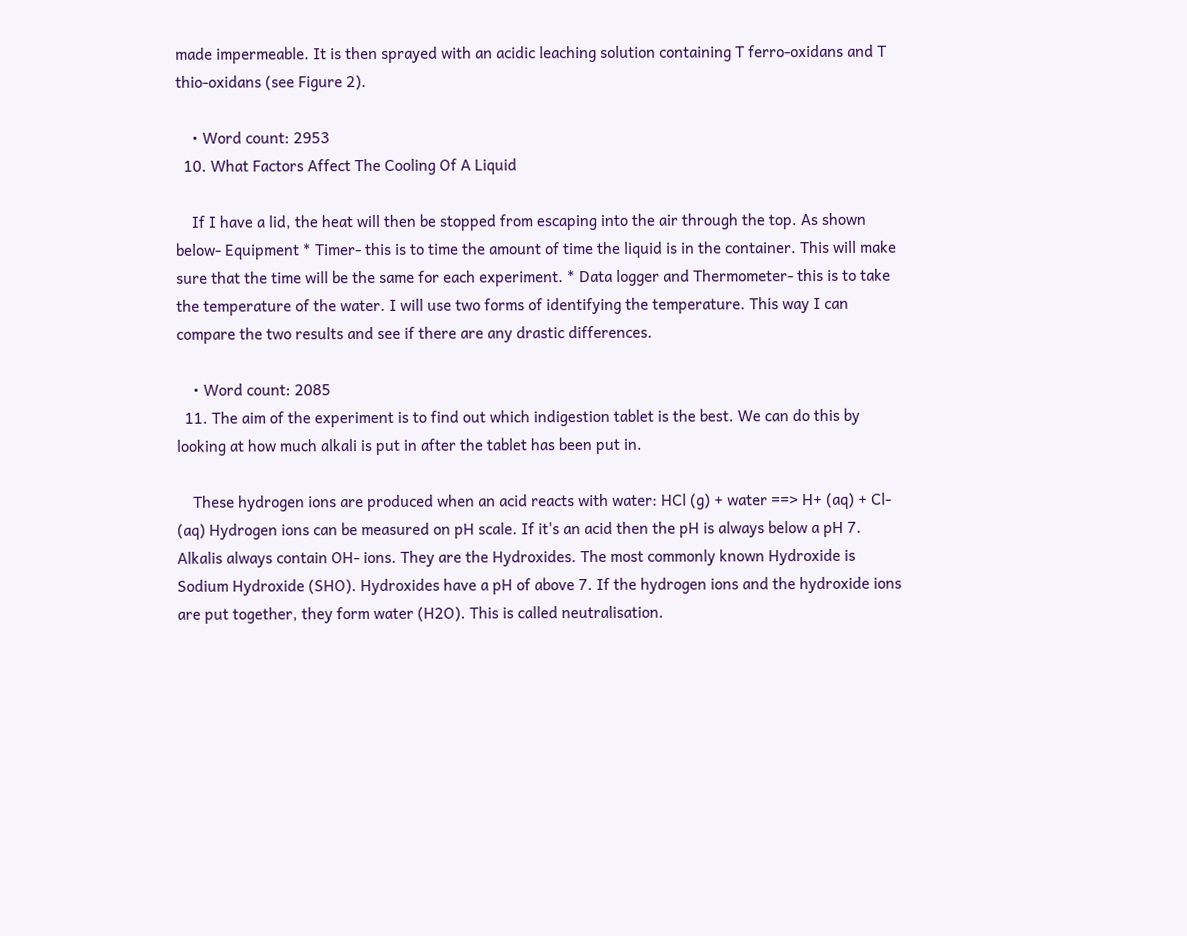made impermeable. It is then sprayed with an acidic leaching solution containing T ferro-oxidans and T thio-oxidans (see Figure 2).

    • Word count: 2953
  10. What Factors Affect The Cooling Of A Liquid

    If I have a lid, the heat will then be stopped from escaping into the air through the top. As shown below- Equipment * Timer- this is to time the amount of time the liquid is in the container. This will make sure that the time will be the same for each experiment. * Data logger and Thermometer- this is to take the temperature of the water. I will use two forms of identifying the temperature. This way I can compare the two results and see if there are any drastic differences.

    • Word count: 2085
  11. The aim of the experiment is to find out which indigestion tablet is the best. We can do this by looking at how much alkali is put in after the tablet has been put in.

    These hydrogen ions are produced when an acid reacts with water: HCl (g) + water ==> H+ (aq) + Cl- (aq) Hydrogen ions can be measured on pH scale. If it's an acid then the pH is always below a pH 7. Alkalis always contain OH- ions. They are the Hydroxides. The most commonly known Hydroxide is Sodium Hydroxide (SHO). Hydroxides have a pH of above 7. If the hydrogen ions and the hydroxide ions are put together, they form water (H2O). This is called neutralisation.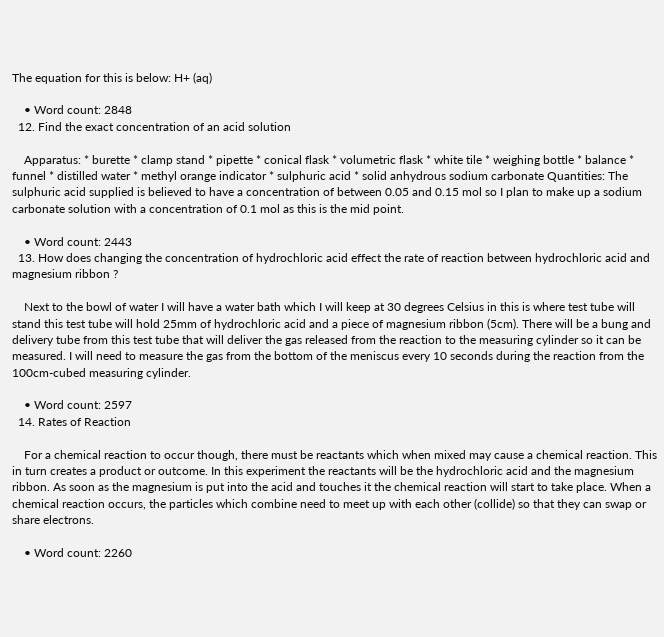The equation for this is below: H+ (aq)

    • Word count: 2848
  12. Find the exact concentration of an acid solution

    Apparatus: * burette * clamp stand * pipette * conical flask * volumetric flask * white tile * weighing bottle * balance * funnel * distilled water * methyl orange indicator * sulphuric acid * solid anhydrous sodium carbonate Quantities: The sulphuric acid supplied is believed to have a concentration of between 0.05 and 0.15 mol so I plan to make up a sodium carbonate solution with a concentration of 0.1 mol as this is the mid point.

    • Word count: 2443
  13. How does changing the concentration of hydrochloric acid effect the rate of reaction between hydrochloric acid and magnesium ribbon ?

    Next to the bowl of water I will have a water bath which I will keep at 30 degrees Celsius in this is where test tube will stand this test tube will hold 25mm of hydrochloric acid and a piece of magnesium ribbon (5cm). There will be a bung and delivery tube from this test tube that will deliver the gas released from the reaction to the measuring cylinder so it can be measured. I will need to measure the gas from the bottom of the meniscus every 10 seconds during the reaction from the 100cm-cubed measuring cylinder.

    • Word count: 2597
  14. Rates of Reaction

    For a chemical reaction to occur though, there must be reactants which when mixed may cause a chemical reaction. This in turn creates a product or outcome. In this experiment the reactants will be the hydrochloric acid and the magnesium ribbon. As soon as the magnesium is put into the acid and touches it the chemical reaction will start to take place. When a chemical reaction occurs, the particles which combine need to meet up with each other (collide) so that they can swap or share electrons.

    • Word count: 2260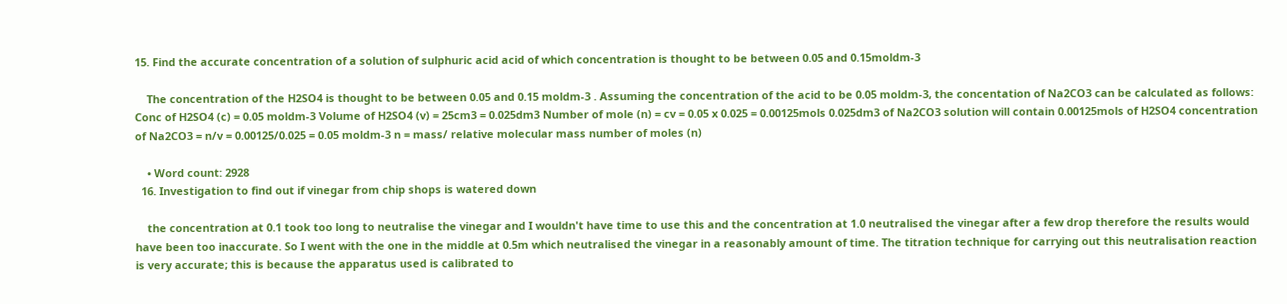15. Find the accurate concentration of a solution of sulphuric acid acid of which concentration is thought to be between 0.05 and 0.15moldm-3

    The concentration of the H2SO4 is thought to be between 0.05 and 0.15 moldm-3 . Assuming the concentration of the acid to be 0.05 moldm-3, the concentation of Na2CO3 can be calculated as follows: Conc of H2SO4 (c) = 0.05 moldm-3 Volume of H2SO4 (v) = 25cm3 = 0.025dm3 Number of mole (n) = cv = 0.05 x 0.025 = 0.00125mols 0.025dm3 of Na2CO3 solution will contain 0.00125mols of H2SO4 concentration of Na2CO3 = n/v = 0.00125/0.025 = 0.05 moldm-3 n = mass/ relative molecular mass number of moles (n)

    • Word count: 2928
  16. Investigation to find out if vinegar from chip shops is watered down

    the concentration at 0.1 took too long to neutralise the vinegar and I wouldn't have time to use this and the concentration at 1.0 neutralised the vinegar after a few drop therefore the results would have been too inaccurate. So I went with the one in the middle at 0.5m which neutralised the vinegar in a reasonably amount of time. The titration technique for carrying out this neutralisation reaction is very accurate; this is because the apparatus used is calibrated to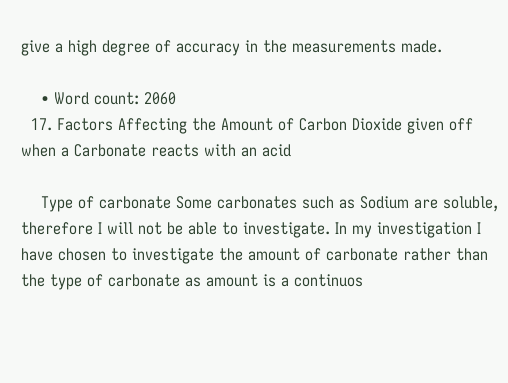give a high degree of accuracy in the measurements made.

    • Word count: 2060
  17. Factors Affecting the Amount of Carbon Dioxide given off when a Carbonate reacts with an acid

    Type of carbonate Some carbonates such as Sodium are soluble, therefore I will not be able to investigate. In my investigation I have chosen to investigate the amount of carbonate rather than the type of carbonate as amount is a continuos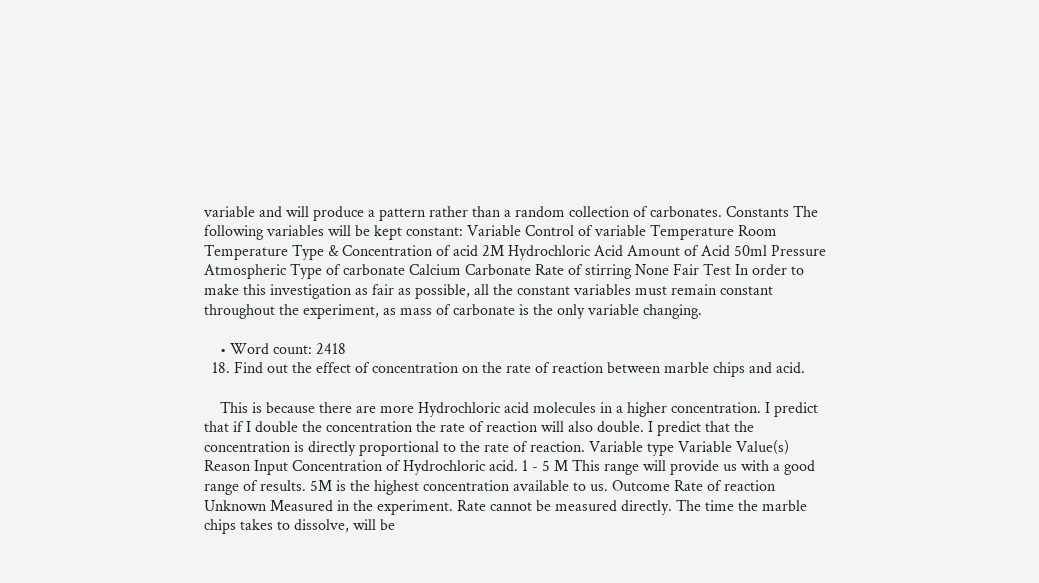variable and will produce a pattern rather than a random collection of carbonates. Constants The following variables will be kept constant: Variable Control of variable Temperature Room Temperature Type & Concentration of acid 2M Hydrochloric Acid Amount of Acid 50ml Pressure Atmospheric Type of carbonate Calcium Carbonate Rate of stirring None Fair Test In order to make this investigation as fair as possible, all the constant variables must remain constant throughout the experiment, as mass of carbonate is the only variable changing.

    • Word count: 2418
  18. Find out the effect of concentration on the rate of reaction between marble chips and acid.

    This is because there are more Hydrochloric acid molecules in a higher concentration. I predict that if I double the concentration the rate of reaction will also double. I predict that the concentration is directly proportional to the rate of reaction. Variable type Variable Value(s) Reason Input Concentration of Hydrochloric acid. 1 - 5 M This range will provide us with a good range of results. 5M is the highest concentration available to us. Outcome Rate of reaction Unknown Measured in the experiment. Rate cannot be measured directly. The time the marble chips takes to dissolve, will be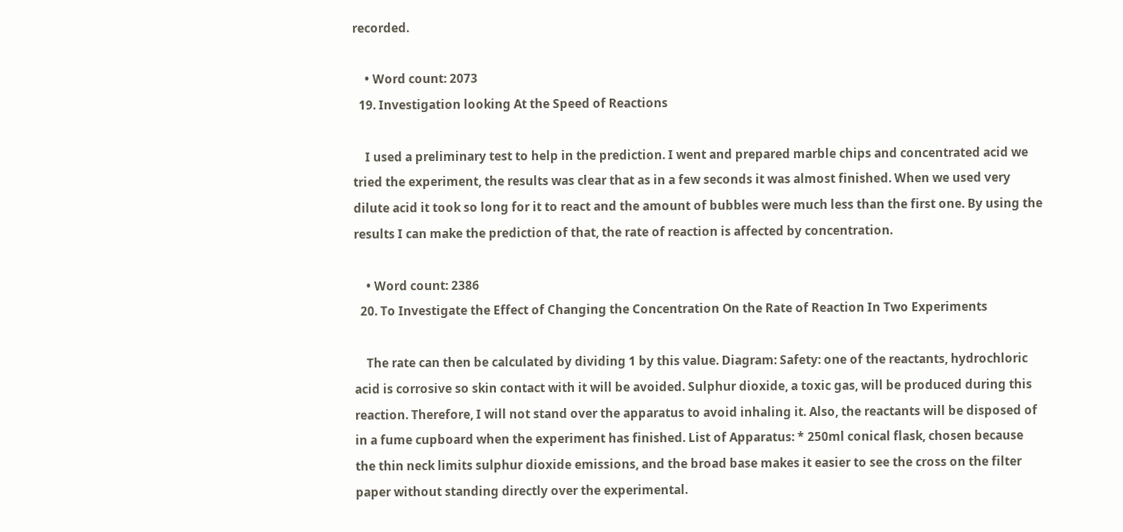recorded.

    • Word count: 2073
  19. Investigation looking At the Speed of Reactions

    I used a preliminary test to help in the prediction. I went and prepared marble chips and concentrated acid we tried the experiment, the results was clear that as in a few seconds it was almost finished. When we used very dilute acid it took so long for it to react and the amount of bubbles were much less than the first one. By using the results I can make the prediction of that, the rate of reaction is affected by concentration.

    • Word count: 2386
  20. To Investigate the Effect of Changing the Concentration On the Rate of Reaction In Two Experiments

    The rate can then be calculated by dividing 1 by this value. Diagram: Safety: one of the reactants, hydrochloric acid is corrosive so skin contact with it will be avoided. Sulphur dioxide, a toxic gas, will be produced during this reaction. Therefore, I will not stand over the apparatus to avoid inhaling it. Also, the reactants will be disposed of in a fume cupboard when the experiment has finished. List of Apparatus: * 250ml conical flask, chosen because the thin neck limits sulphur dioxide emissions, and the broad base makes it easier to see the cross on the filter paper without standing directly over the experimental.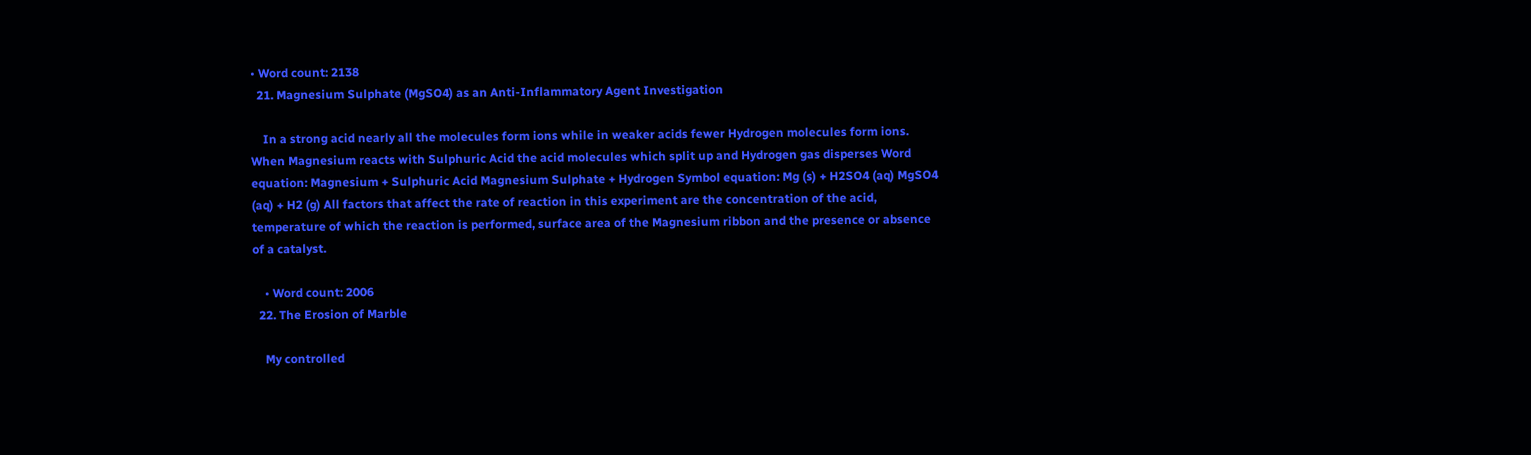• Word count: 2138
  21. Magnesium Sulphate (MgSO4) as an Anti-Inflammatory Agent Investigation

    In a strong acid nearly all the molecules form ions while in weaker acids fewer Hydrogen molecules form ions. When Magnesium reacts with Sulphuric Acid the acid molecules which split up and Hydrogen gas disperses Word equation: Magnesium + Sulphuric Acid Magnesium Sulphate + Hydrogen Symbol equation: Mg (s) + H2SO4 (aq) MgSO4 (aq) + H2 (g) All factors that affect the rate of reaction in this experiment are the concentration of the acid, temperature of which the reaction is performed, surface area of the Magnesium ribbon and the presence or absence of a catalyst.

    • Word count: 2006
  22. The Erosion of Marble

    My controlled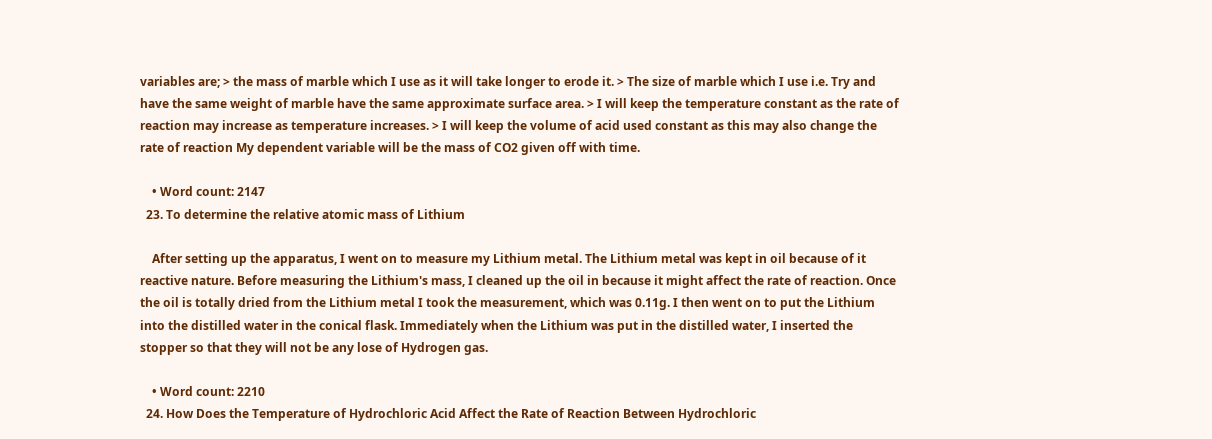variables are; > the mass of marble which I use as it will take longer to erode it. > The size of marble which I use i.e. Try and have the same weight of marble have the same approximate surface area. > I will keep the temperature constant as the rate of reaction may increase as temperature increases. > I will keep the volume of acid used constant as this may also change the rate of reaction My dependent variable will be the mass of CO2 given off with time.

    • Word count: 2147
  23. To determine the relative atomic mass of Lithium

    After setting up the apparatus, I went on to measure my Lithium metal. The Lithium metal was kept in oil because of it reactive nature. Before measuring the Lithium's mass, I cleaned up the oil in because it might affect the rate of reaction. Once the oil is totally dried from the Lithium metal I took the measurement, which was 0.11g. I then went on to put the Lithium into the distilled water in the conical flask. Immediately when the Lithium was put in the distilled water, I inserted the stopper so that they will not be any lose of Hydrogen gas.

    • Word count: 2210
  24. How Does the Temperature of Hydrochloric Acid Affect the Rate of Reaction Between Hydrochloric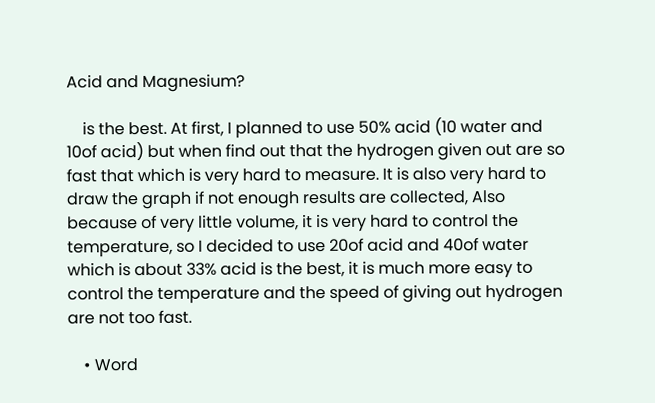Acid and Magnesium?

    is the best. At first, I planned to use 50% acid (10 water and 10of acid) but when find out that the hydrogen given out are so fast that which is very hard to measure. It is also very hard to draw the graph if not enough results are collected, Also because of very little volume, it is very hard to control the temperature, so I decided to use 20of acid and 40of water which is about 33% acid is the best, it is much more easy to control the temperature and the speed of giving out hydrogen are not too fast.

    • Word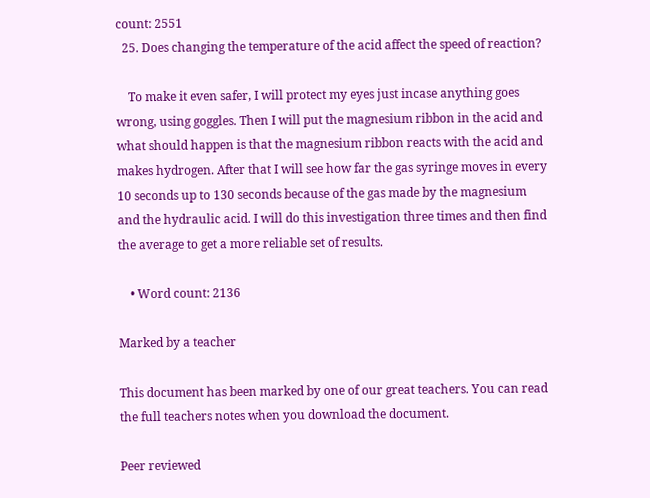count: 2551
  25. Does changing the temperature of the acid affect the speed of reaction?

    To make it even safer, I will protect my eyes just incase anything goes wrong, using goggles. Then I will put the magnesium ribbon in the acid and what should happen is that the magnesium ribbon reacts with the acid and makes hydrogen. After that I will see how far the gas syringe moves in every 10 seconds up to 130 seconds because of the gas made by the magnesium and the hydraulic acid. I will do this investigation three times and then find the average to get a more reliable set of results.

    • Word count: 2136

Marked by a teacher

This document has been marked by one of our great teachers. You can read the full teachers notes when you download the document.

Peer reviewed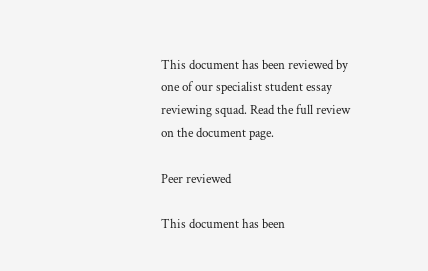This document has been reviewed by one of our specialist student essay reviewing squad. Read the full review on the document page.

Peer reviewed

This document has been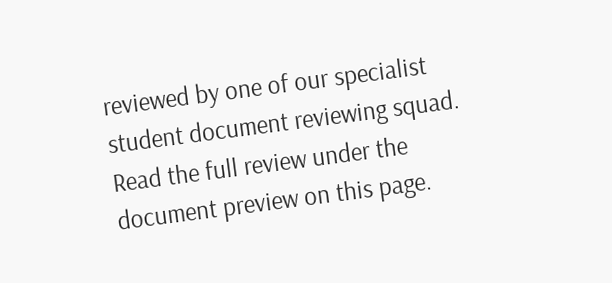reviewed by one of our specialist student document reviewing squad. Read the full review under the document preview on this page.